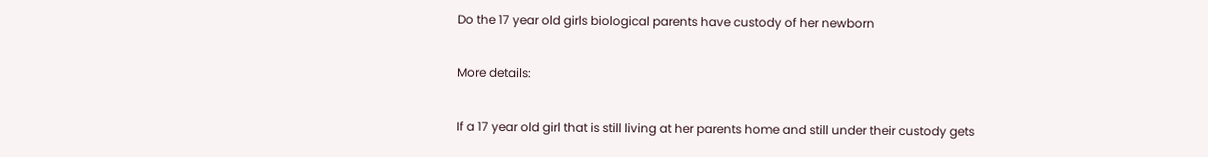Do the 17 year old girls biological parents have custody of her newborn

More details:

If a 17 year old girl that is still living at her parents home and still under their custody gets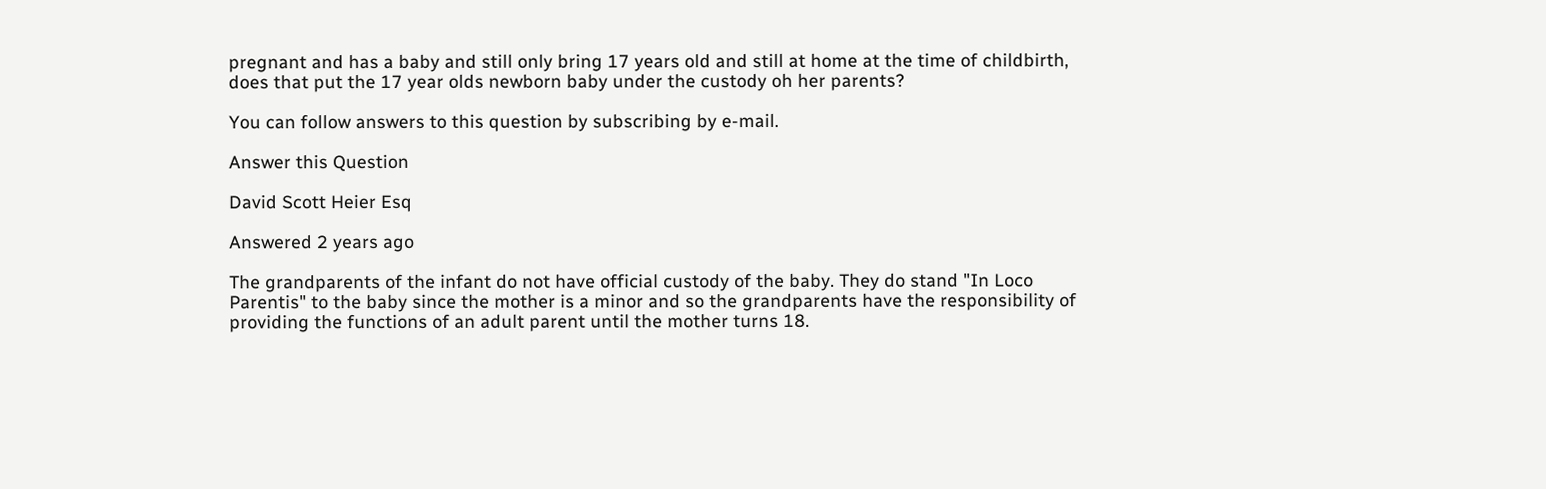pregnant and has a baby and still only bring 17 years old and still at home at the time of childbirth, does that put the 17 year olds newborn baby under the custody oh her parents?

You can follow answers to this question by subscribing by e-mail.

Answer this Question

David Scott Heier Esq

Answered 2 years ago

The grandparents of the infant do not have official custody of the baby. They do stand "In Loco Parentis" to the baby since the mother is a minor and so the grandparents have the responsibility of providing the functions of an adult parent until the mother turns 18.